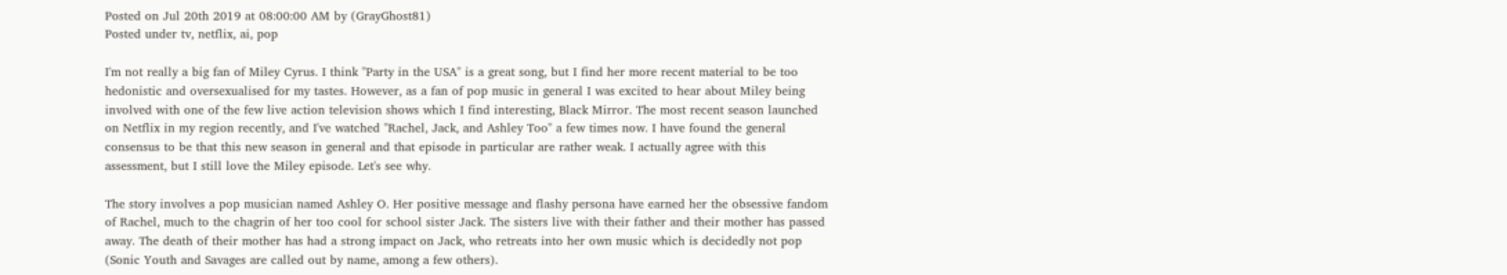Posted on Jul 20th 2019 at 08:00:00 AM by (GrayGhost81)
Posted under tv, netflix, ai, pop

I'm not really a big fan of Miley Cyrus. I think "Party in the USA" is a great song, but I find her more recent material to be too hedonistic and oversexualised for my tastes. However, as a fan of pop music in general I was excited to hear about Miley being involved with one of the few live action television shows which I find interesting, Black Mirror. The most recent season launched on Netflix in my region recently, and I've watched "Rachel, Jack, and Ashley Too" a few times now. I have found the general consensus to be that this new season in general and that episode in particular are rather weak. I actually agree with this assessment, but I still love the Miley episode. Let's see why.

The story involves a pop musician named Ashley O. Her positive message and flashy persona have earned her the obsessive fandom of Rachel, much to the chagrin of her too cool for school sister Jack. The sisters live with their father and their mother has passed away. The death of their mother has had a strong impact on Jack, who retreats into her own music which is decidedly not pop (Sonic Youth and Savages are called out by name, among a few others).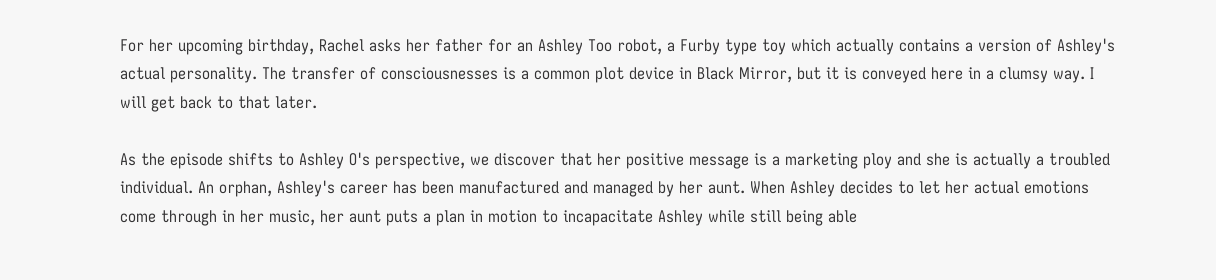For her upcoming birthday, Rachel asks her father for an Ashley Too robot, a Furby type toy which actually contains a version of Ashley's actual personality. The transfer of consciousnesses is a common plot device in Black Mirror, but it is conveyed here in a clumsy way. I will get back to that later.

As the episode shifts to Ashley O's perspective, we discover that her positive message is a marketing ploy and she is actually a troubled individual. An orphan, Ashley's career has been manufactured and managed by her aunt. When Ashley decides to let her actual emotions come through in her music, her aunt puts a plan in motion to incapacitate Ashley while still being able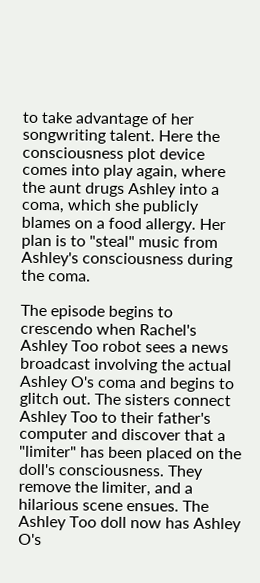to take advantage of her songwriting talent. Here the consciousness plot device comes into play again, where the aunt drugs Ashley into a coma, which she publicly blames on a food allergy. Her plan is to "steal" music from Ashley's consciousness during the coma.

The episode begins to crescendo when Rachel's Ashley Too robot sees a news broadcast involving the actual Ashley O's coma and begins to glitch out. The sisters connect Ashley Too to their father's computer and discover that a "limiter" has been placed on the doll's consciousness. They remove the limiter, and a hilarious scene ensues. The Ashley Too doll now has Ashley O's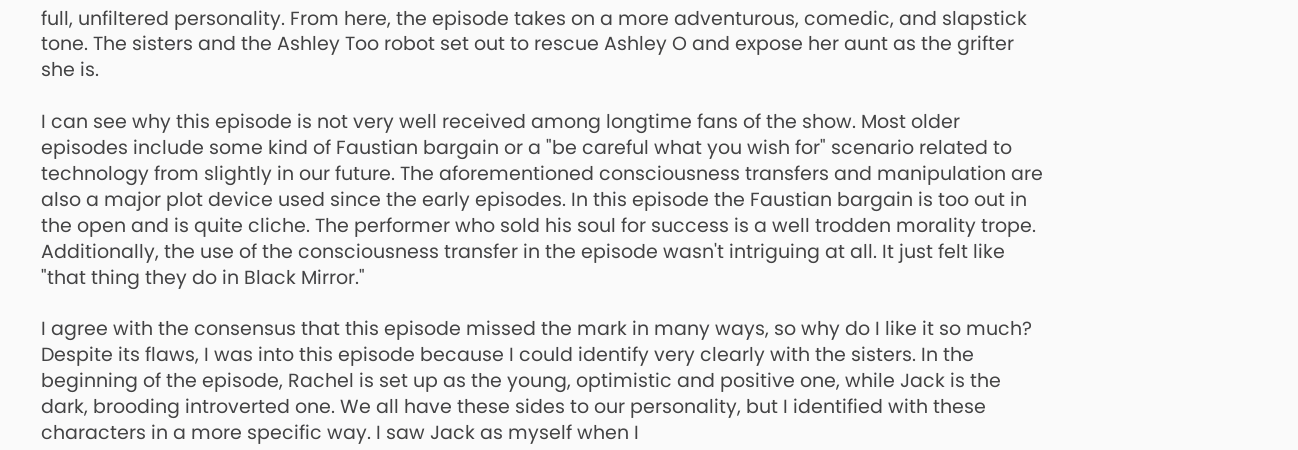full, unfiltered personality. From here, the episode takes on a more adventurous, comedic, and slapstick tone. The sisters and the Ashley Too robot set out to rescue Ashley O and expose her aunt as the grifter she is.

I can see why this episode is not very well received among longtime fans of the show. Most older episodes include some kind of Faustian bargain or a "be careful what you wish for" scenario related to technology from slightly in our future. The aforementioned consciousness transfers and manipulation are also a major plot device used since the early episodes. In this episode the Faustian bargain is too out in the open and is quite cliche. The performer who sold his soul for success is a well trodden morality trope. Additionally, the use of the consciousness transfer in the episode wasn't intriguing at all. It just felt like "that thing they do in Black Mirror."

I agree with the consensus that this episode missed the mark in many ways, so why do I like it so much? Despite its flaws, I was into this episode because I could identify very clearly with the sisters. In the beginning of the episode, Rachel is set up as the young, optimistic and positive one, while Jack is the dark, brooding introverted one. We all have these sides to our personality, but I identified with these characters in a more specific way. I saw Jack as myself when I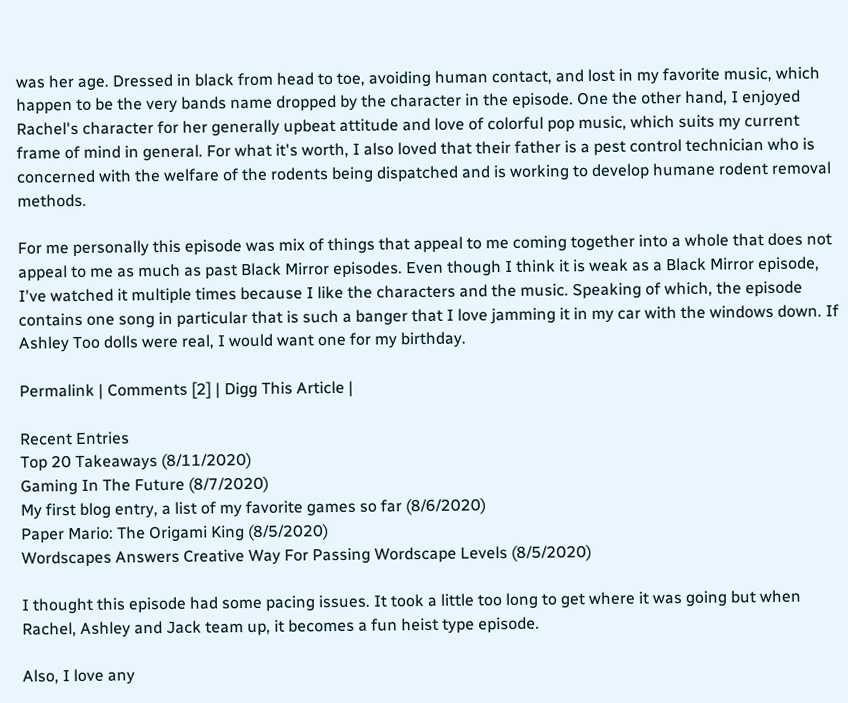was her age. Dressed in black from head to toe, avoiding human contact, and lost in my favorite music, which happen to be the very bands name dropped by the character in the episode. One the other hand, I enjoyed Rachel's character for her generally upbeat attitude and love of colorful pop music, which suits my current frame of mind in general. For what it's worth, I also loved that their father is a pest control technician who is concerned with the welfare of the rodents being dispatched and is working to develop humane rodent removal methods.

For me personally this episode was mix of things that appeal to me coming together into a whole that does not appeal to me as much as past Black Mirror episodes. Even though I think it is weak as a Black Mirror episode, I've watched it multiple times because I like the characters and the music. Speaking of which, the episode contains one song in particular that is such a banger that I love jamming it in my car with the windows down. If Ashley Too dolls were real, I would want one for my birthday.

Permalink | Comments [2] | Digg This Article |

Recent Entries
Top 20 Takeaways (8/11/2020)
Gaming In The Future (8/7/2020)
My first blog entry, a list of my favorite games so far (8/6/2020)
Paper Mario: The Origami King (8/5/2020)
Wordscapes Answers Creative Way For Passing Wordscape Levels (8/5/2020)

I thought this episode had some pacing issues. It took a little too long to get where it was going but when Rachel, Ashley and Jack team up, it becomes a fun heist type episode.

Also, I love any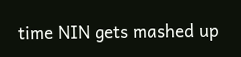time NIN gets mashed up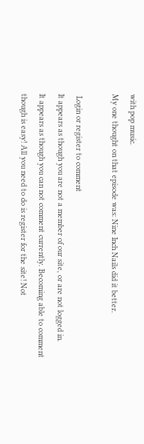with pop music.
My one thought on that episode was: Nine Inch Nails did it better.

 Login or register to comment
It appears as though you are not a member of our site, or are not logged in.
It appears as though you can not comment currently. Becoming able to comment though is easy! All you need to do is register for the site! Not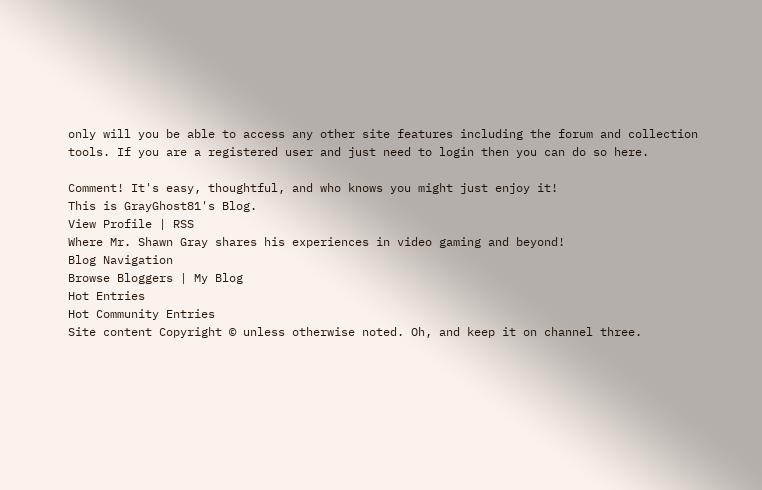only will you be able to access any other site features including the forum and collection tools. If you are a registered user and just need to login then you can do so here.

Comment! It's easy, thoughtful, and who knows you might just enjoy it!
This is GrayGhost81's Blog.
View Profile | RSS
Where Mr. Shawn Gray shares his experiences in video gaming and beyond!
Blog Navigation
Browse Bloggers | My Blog
Hot Entries
Hot Community Entries
Site content Copyright © unless otherwise noted. Oh, and keep it on channel three.